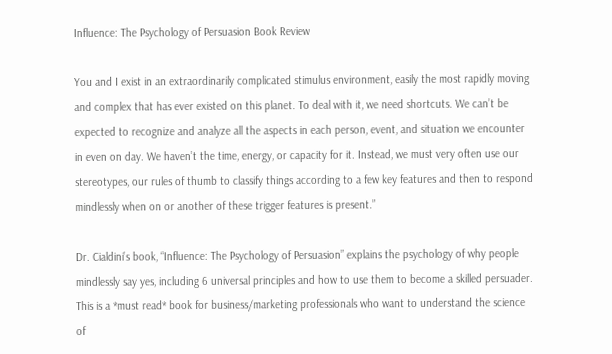Influence: The Psychology of Persuasion Book Review

You and I exist in an extraordinarily complicated stimulus environment, easily the most rapidly moving and complex that has ever existed on this planet. To deal with it, we need shortcuts. We can’t be expected to recognize and analyze all the aspects in each person, event, and situation we encounter in even on day. We haven’t the time, energy, or capacity for it. Instead, we must very often use our stereotypes, our rules of thumb to classify things according to a few key features and then to respond mindlessly when on or another of these trigger features is present.”

Dr. Cialdini’s book, “Influence: The Psychology of Persuasion” explains the psychology of why people mindlessly say yes, including 6 universal principles and how to use them to become a skilled persuader. This is a *must read* book for business/marketing professionals who want to understand the science of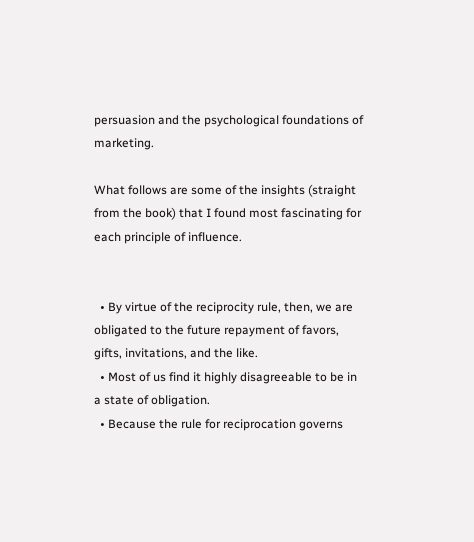persuasion and the psychological foundations of marketing.

What follows are some of the insights (straight from the book) that I found most fascinating for each principle of influence.


  • By virtue of the reciprocity rule, then, we are obligated to the future repayment of favors, gifts, invitations, and the like.
  • Most of us find it highly disagreeable to be in a state of obligation.
  • Because the rule for reciprocation governs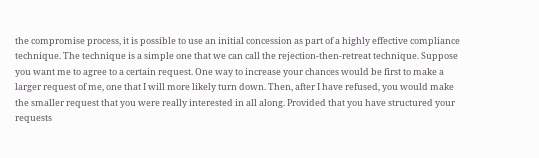the compromise process, it is possible to use an initial concession as part of a highly effective compliance technique. The technique is a simple one that we can call the rejection-then-retreat technique. Suppose you want me to agree to a certain request. One way to increase your chances would be first to make a larger request of me, one that I will more likely turn down. Then, after I have refused, you would make the smaller request that you were really interested in all along. Provided that you have structured your requests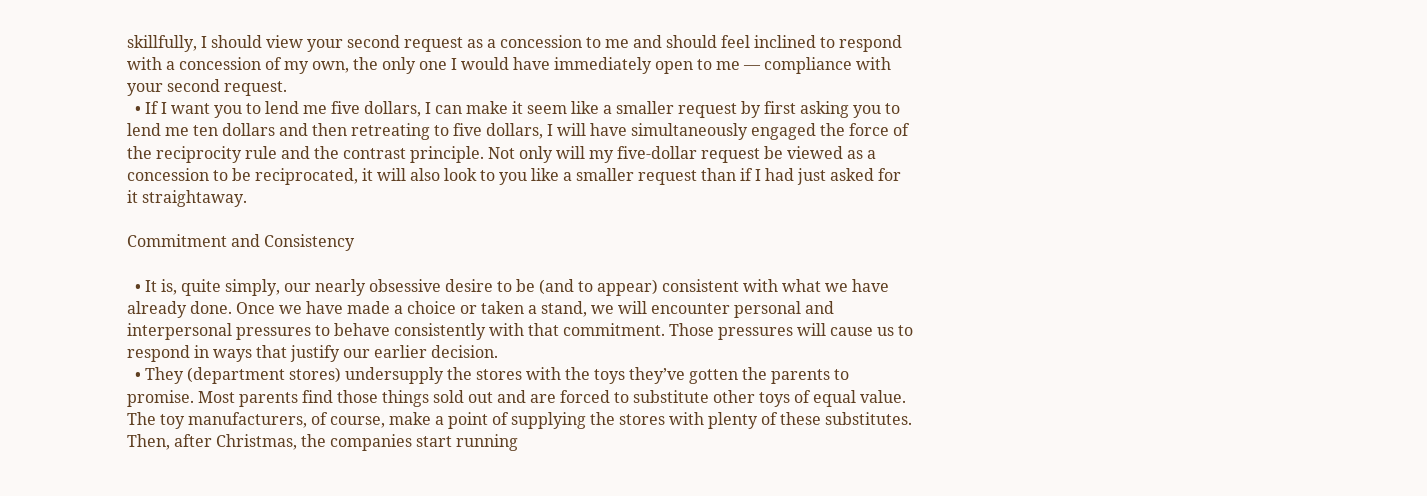skillfully, I should view your second request as a concession to me and should feel inclined to respond with a concession of my own, the only one I would have immediately open to me — compliance with your second request.
  • If I want you to lend me five dollars, I can make it seem like a smaller request by first asking you to lend me ten dollars and then retreating to five dollars, I will have simultaneously engaged the force of the reciprocity rule and the contrast principle. Not only will my five-dollar request be viewed as a concession to be reciprocated, it will also look to you like a smaller request than if I had just asked for it straightaway.

Commitment and Consistency

  • It is, quite simply, our nearly obsessive desire to be (and to appear) consistent with what we have already done. Once we have made a choice or taken a stand, we will encounter personal and interpersonal pressures to behave consistently with that commitment. Those pressures will cause us to respond in ways that justify our earlier decision.
  • They (department stores) undersupply the stores with the toys they’ve gotten the parents to promise. Most parents find those things sold out and are forced to substitute other toys of equal value. The toy manufacturers, of course, make a point of supplying the stores with plenty of these substitutes. Then, after Christmas, the companies start running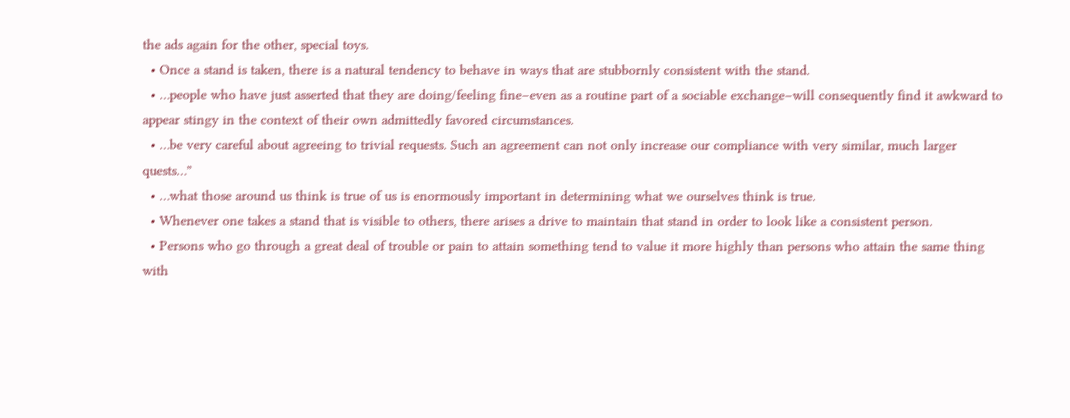the ads again for the other, special toys.
  • Once a stand is taken, there is a natural tendency to behave in ways that are stubbornly consistent with the stand.
  • …people who have just asserted that they are doing/feeling fine–even as a routine part of a sociable exchange–will consequently find it awkward to appear stingy in the context of their own admittedly favored circumstances.
  • …be very careful about agreeing to trivial requests. Such an agreement can not only increase our compliance with very similar, much larger quests…”
  • …what those around us think is true of us is enormously important in determining what we ourselves think is true.
  • Whenever one takes a stand that is visible to others, there arises a drive to maintain that stand in order to look like a consistent person.
  • Persons who go through a great deal of trouble or pain to attain something tend to value it more highly than persons who attain the same thing with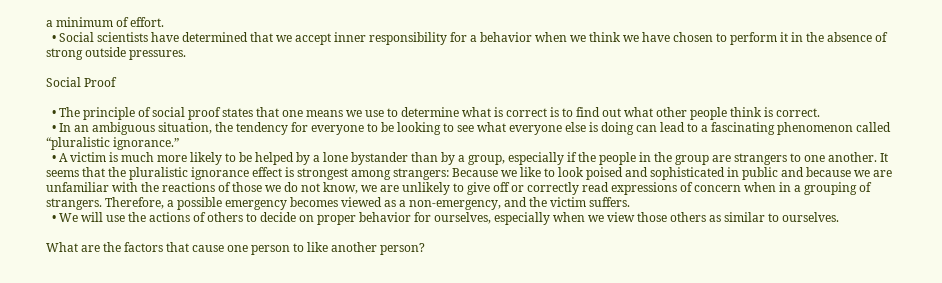a minimum of effort.
  • Social scientists have determined that we accept inner responsibility for a behavior when we think we have chosen to perform it in the absence of strong outside pressures.

Social Proof

  • The principle of social proof states that one means we use to determine what is correct is to find out what other people think is correct.
  • In an ambiguous situation, the tendency for everyone to be looking to see what everyone else is doing can lead to a fascinating phenomenon called “pluralistic ignorance.”
  • A victim is much more likely to be helped by a lone bystander than by a group, especially if the people in the group are strangers to one another. It seems that the pluralistic ignorance effect is strongest among strangers: Because we like to look poised and sophisticated in public and because we are unfamiliar with the reactions of those we do not know, we are unlikely to give off or correctly read expressions of concern when in a grouping of strangers. Therefore, a possible emergency becomes viewed as a non-emergency, and the victim suffers.
  • We will use the actions of others to decide on proper behavior for ourselves, especially when we view those others as similar to ourselves.

What are the factors that cause one person to like another person?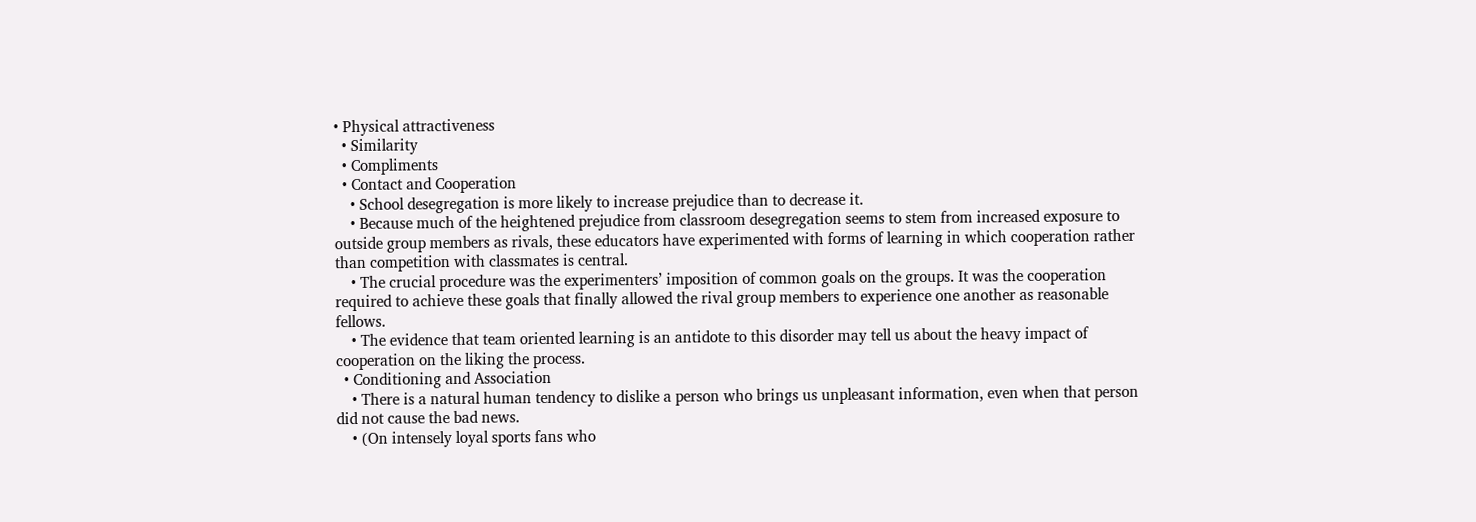• Physical attractiveness
  • Similarity
  • Compliments
  • Contact and Cooperation
    • School desegregation is more likely to increase prejudice than to decrease it.
    • Because much of the heightened prejudice from classroom desegregation seems to stem from increased exposure to outside group members as rivals, these educators have experimented with forms of learning in which cooperation rather than competition with classmates is central.
    • The crucial procedure was the experimenters’ imposition of common goals on the groups. It was the cooperation required to achieve these goals that finally allowed the rival group members to experience one another as reasonable fellows.
    • The evidence that team oriented learning is an antidote to this disorder may tell us about the heavy impact of cooperation on the liking the process.
  • Conditioning and Association
    • There is a natural human tendency to dislike a person who brings us unpleasant information, even when that person did not cause the bad news.
    • (On intensely loyal sports fans who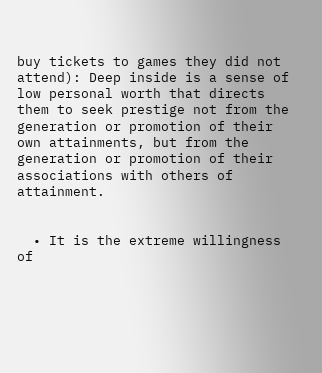buy tickets to games they did not attend): Deep inside is a sense of low personal worth that directs them to seek prestige not from the generation or promotion of their own attainments, but from the generation or promotion of their associations with others of attainment.


  • It is the extreme willingness of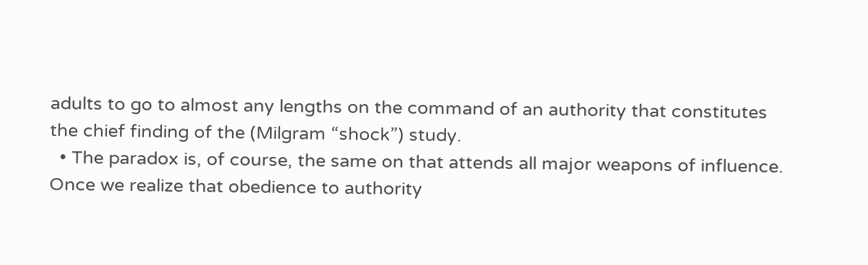adults to go to almost any lengths on the command of an authority that constitutes the chief finding of the (Milgram “shock”) study.
  • The paradox is, of course, the same on that attends all major weapons of influence. Once we realize that obedience to authority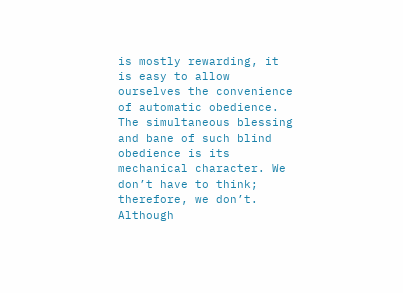is mostly rewarding, it is easy to allow ourselves the convenience of automatic obedience. The simultaneous blessing and bane of such blind obedience is its mechanical character. We don’t have to think; therefore, we don’t. Although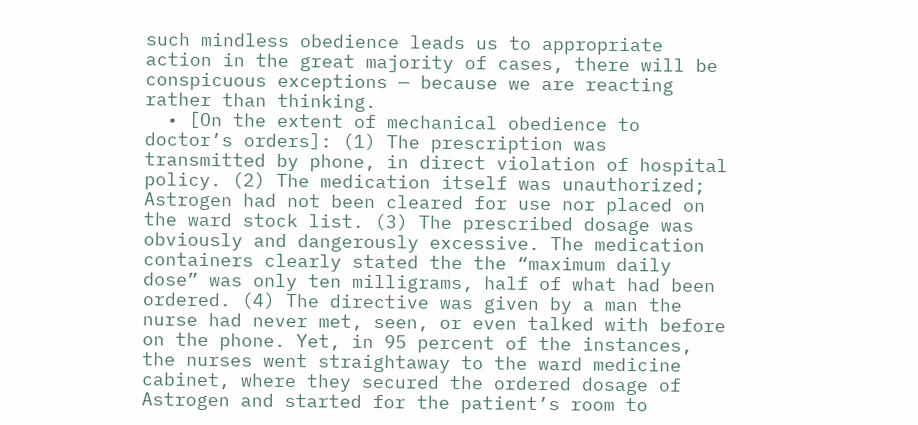such mindless obedience leads us to appropriate action in the great majority of cases, there will be conspicuous exceptions — because we are reacting rather than thinking.
  • [On the extent of mechanical obedience to doctor’s orders]: (1) The prescription was transmitted by phone, in direct violation of hospital policy. (2) The medication itself was unauthorized; Astrogen had not been cleared for use nor placed on the ward stock list. (3) The prescribed dosage was obviously and dangerously excessive. The medication containers clearly stated the the “maximum daily dose” was only ten milligrams, half of what had been ordered. (4) The directive was given by a man the nurse had never met, seen, or even talked with before on the phone. Yet, in 95 percent of the instances, the nurses went straightaway to the ward medicine cabinet, where they secured the ordered dosage of Astrogen and started for the patient’s room to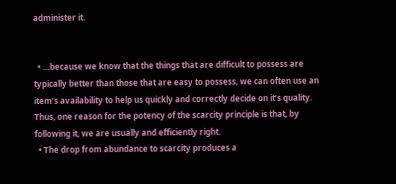administer it.


  • …because we know that the things that are difficult to possess are typically better than those that are easy to possess, we can often use an item’s availability to help us quickly and correctly decide on it’s quality. Thus, one reason for the potency of the scarcity principle is that, by following it, we are usually and efficiently right.
  • The drop from abundance to scarcity produces a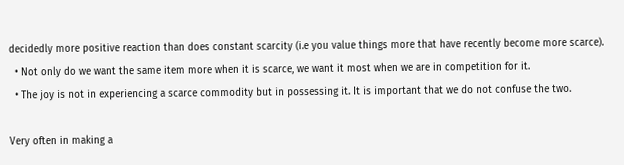decidedly more positive reaction than does constant scarcity (i.e you value things more that have recently become more scarce).
  • Not only do we want the same item more when it is scarce, we want it most when we are in competition for it.
  • The joy is not in experiencing a scarce commodity but in possessing it. It is important that we do not confuse the two.

Very often in making a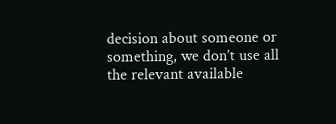decision about someone or something, we don’t use all the relevant available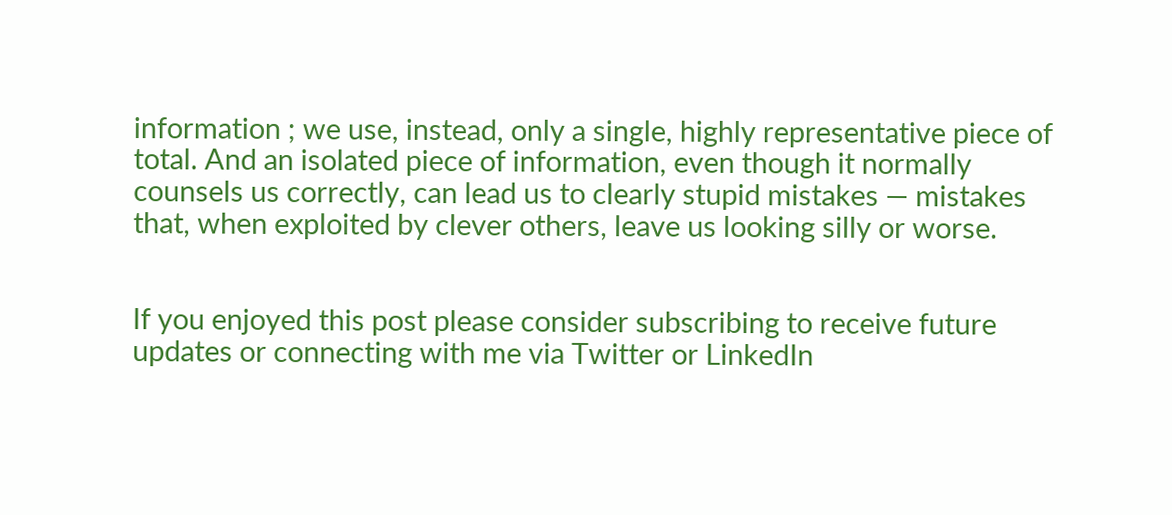information ; we use, instead, only a single, highly representative piece of total. And an isolated piece of information, even though it normally counsels us correctly, can lead us to clearly stupid mistakes — mistakes that, when exploited by clever others, leave us looking silly or worse.


If you enjoyed this post please consider subscribing to receive future updates or connecting with me via Twitter or LinkedIn